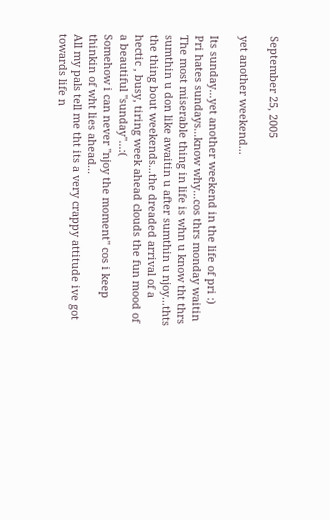September 25, 2005

yet another weekend...

Its sunday...yet another weekend in the life of pri :)
Pri hates sundays...know why...cos thrs monday waitin
The most miserable thing in life is whn u know tht thrs sumthin u don like awaitin u after sumthin u njoy...thts the thing bout weekends...the dreaded arrival of a hectic , busy, tiring week ahead clouds the fun mood of a beautiful "sunday"...:(
Somehow i can never "njoy the moment" cos i keep thinkin of wht lies ahead...
All my pals tell me tht its a very crappy attitude ive got towards life n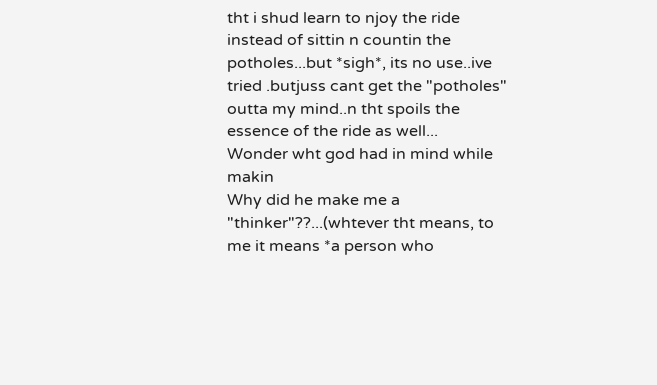tht i shud learn to njoy the ride instead of sittin n countin the potholes...but *sigh*, its no use..ive tried .butjuss cant get the "potholes" outta my mind..n tht spoils the essence of the ride as well...
Wonder wht god had in mind while makin
Why did he make me a "thinker"??...(whtever tht means, to me it means *a person who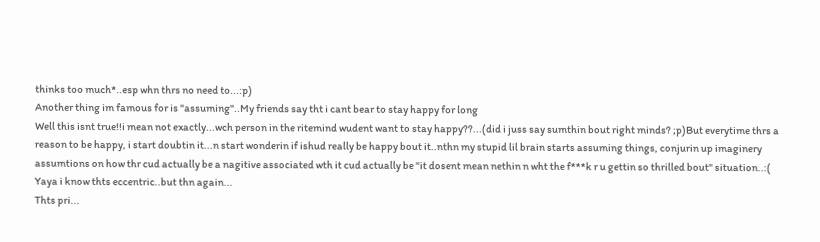thinks too much*..esp whn thrs no need to...:p)
Another thing im famous for is "assuming"..My friends say tht i cant bear to stay happy for long
Well this isnt true!!i mean not exactly...wch person in the ritemind wudent want to stay happy??...(did i juss say sumthin bout right minds? ;p)But everytime thrs a reason to be happy, i start doubtin it...n start wonderin if ishud really be happy bout it..nthn my stupid lil brain starts assuming things, conjurin up imaginery assumtions on how thr cud actually be a nagitive associated wth it cud actually be "it dosent mean nethin n wht the f***k r u gettin so thrilled bout" situation..:(
Yaya i know thts eccentric..but thn again...
Thts pri...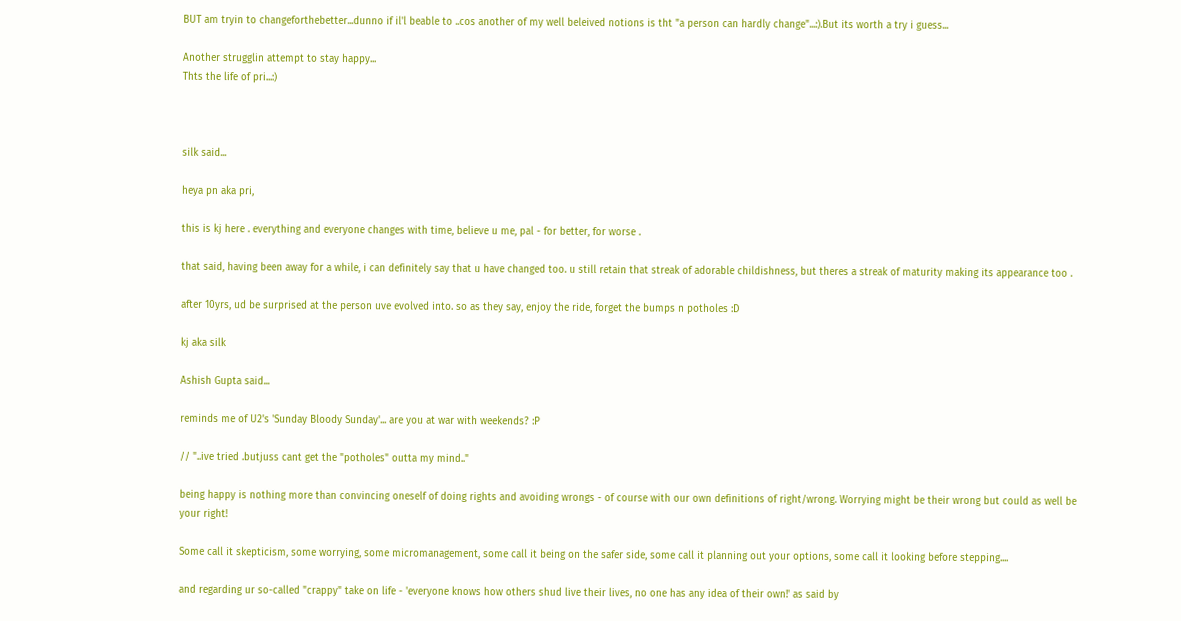BUT am tryin to changeforthebetter...dunno if il'l beable to ..cos another of my well beleived notions is tht "a person can hardly change"...:).But its worth a try i guess...

Another strugglin attempt to stay happy...
Thts the life of pri...:)



silk said...

heya pn aka pri,

this is kj here . everything and everyone changes with time, believe u me, pal - for better, for worse .

that said, having been away for a while, i can definitely say that u have changed too. u still retain that streak of adorable childishness, but theres a streak of maturity making its appearance too .

after 10yrs, ud be surprised at the person uve evolved into. so as they say, enjoy the ride, forget the bumps n potholes :D

kj aka silk

Ashish Gupta said...

reminds me of U2's 'Sunday Bloody Sunday'... are you at war with weekends? :P

// "..ive tried .butjuss cant get the "potholes" outta my mind.."

being happy is nothing more than convincing oneself of doing rights and avoiding wrongs - of course with our own definitions of right/wrong. Worrying might be their wrong but could as well be your right!

Some call it skepticism, some worrying, some micromanagement, some call it being on the safer side, some call it planning out your options, some call it looking before stepping....

and regarding ur so-called "crappy" take on life - 'everyone knows how others shud live their lives, no one has any idea of their own!' as said by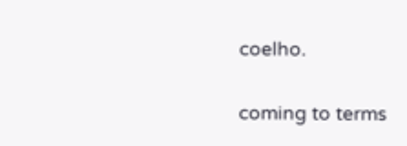coelho.

coming to terms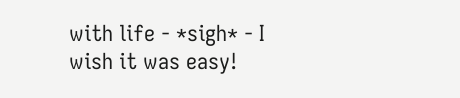with life - *sigh* - I wish it was easy!